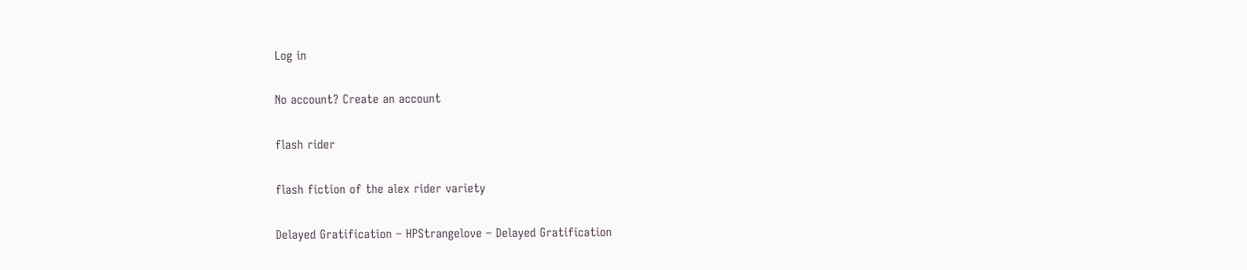Log in

No account? Create an account

flash rider

flash fiction of the alex rider variety

Delayed Gratification – HPStrangelove – Delayed Gratification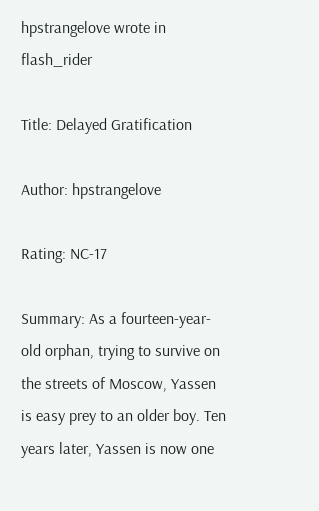hpstrangelove wrote in flash_rider

Title: Delayed Gratification

Author: hpstrangelove

Rating: NC-17

Summary: As a fourteen-year-old orphan, trying to survive on the streets of Moscow, Yassen is easy prey to an older boy. Ten years later, Yassen is now one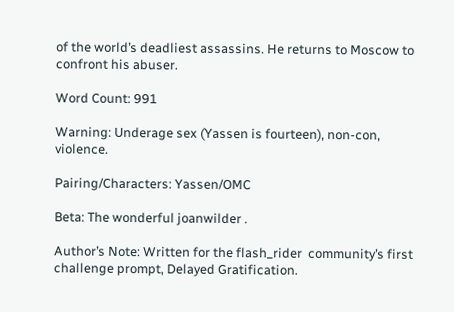of the world’s deadliest assassins. He returns to Moscow to confront his abuser.

Word Count: 991

Warning: Underage sex (Yassen is fourteen), non-con, violence.

Pairing/Characters: Yassen/OMC

Beta: The wonderful joanwilder .

Author’s Note: Written for the flash_rider  community’s first challenge prompt, Delayed Gratification.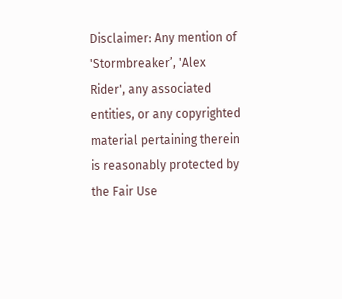Disclaimer: Any mention of 'Stormbreaker’, 'Alex Rider', any associated entities, or any copyrighted material pertaining therein is reasonably protected by the Fair Use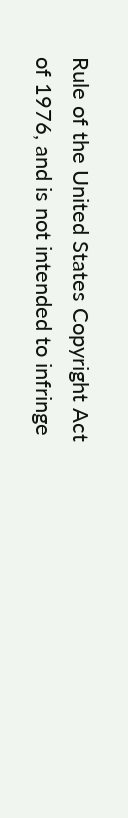Rule of the United States Copyright Act of 1976, and is not intended to infringe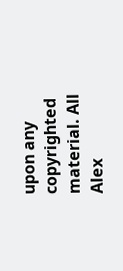upon any copyrighted material. All Alex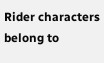Rider characters belong to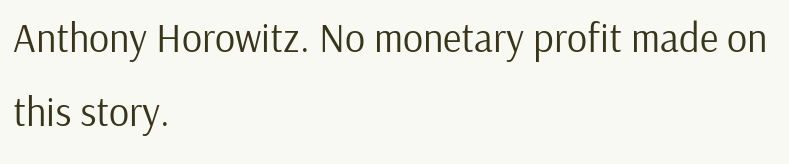Anthony Horowitz. No monetary profit made on this story.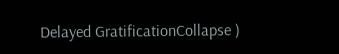Delayed GratificationCollapse )